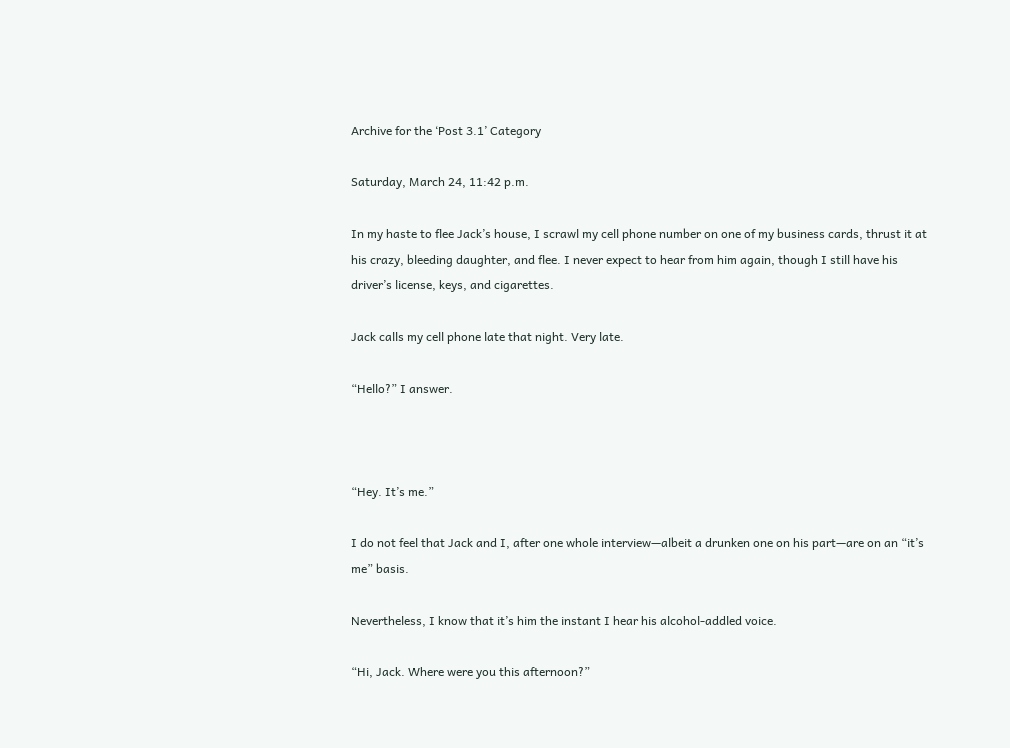Archive for the ‘Post 3.1’ Category

Saturday, March 24, 11:42 p.m.

In my haste to flee Jack’s house, I scrawl my cell phone number on one of my business cards, thrust it at his crazy, bleeding daughter, and flee. I never expect to hear from him again, though I still have his driver’s license, keys, and cigarettes.

Jack calls my cell phone late that night. Very late.

“Hello?” I answer.



“Hey. It’s me.”

I do not feel that Jack and I, after one whole interview—albeit a drunken one on his part—are on an “it’s me” basis.

Nevertheless, I know that it’s him the instant I hear his alcohol-addled voice.

“Hi, Jack. Where were you this afternoon?”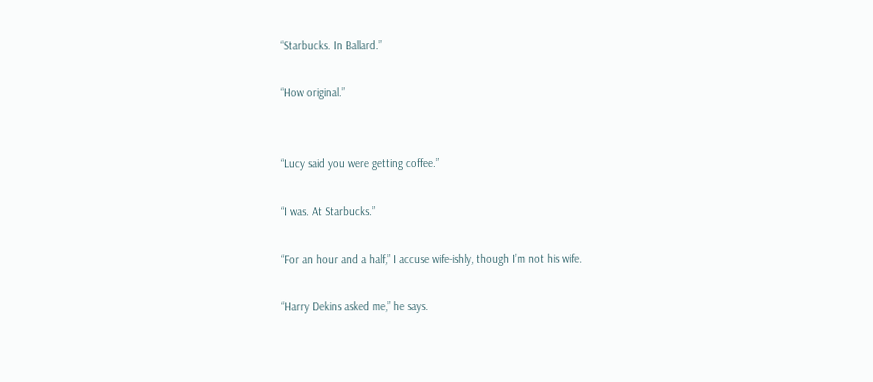“Starbucks. In Ballard.”

“How original.”


“Lucy said you were getting coffee.”

“I was. At Starbucks.”

“For an hour and a half,” I accuse wife-ishly, though I’m not his wife.

“Harry Dekins asked me,” he says.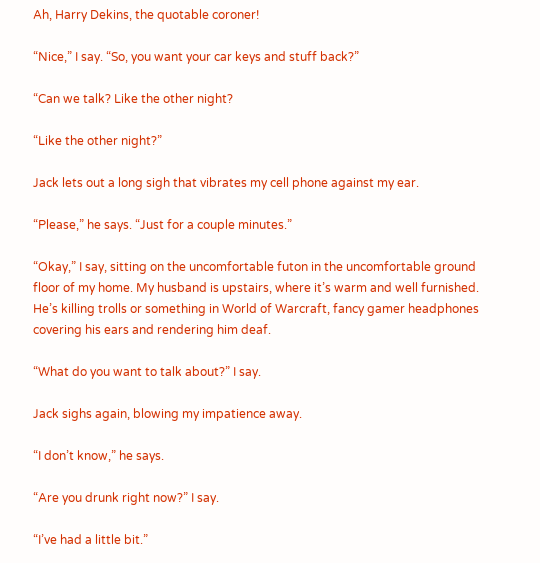Ah, Harry Dekins, the quotable coroner!

“Nice,” I say. “So, you want your car keys and stuff back?”

“Can we talk? Like the other night?

“Like the other night?”

Jack lets out a long sigh that vibrates my cell phone against my ear.

“Please,” he says. “Just for a couple minutes.”

“Okay,” I say, sitting on the uncomfortable futon in the uncomfortable ground floor of my home. My husband is upstairs, where it’s warm and well furnished. He’s killing trolls or something in World of Warcraft, fancy gamer headphones covering his ears and rendering him deaf.

“What do you want to talk about?” I say.

Jack sighs again, blowing my impatience away.

“I don’t know,” he says.

“Are you drunk right now?” I say.

“I’ve had a little bit.”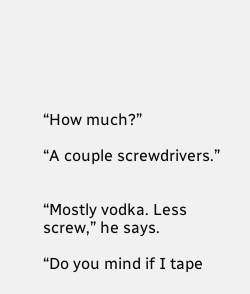“How much?”

“A couple screwdrivers.”


“Mostly vodka. Less screw,” he says.

“Do you mind if I tape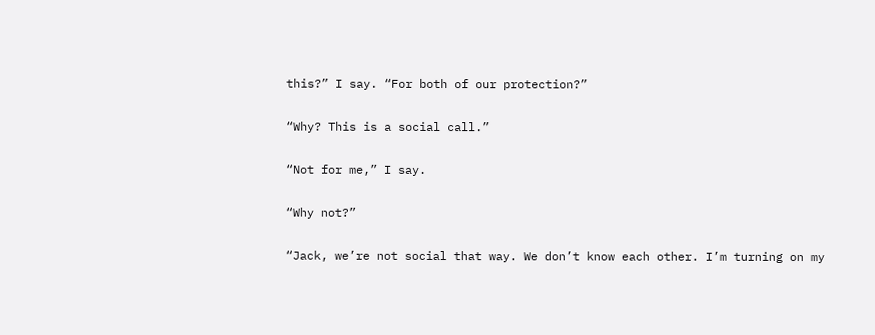this?” I say. “For both of our protection?”

“Why? This is a social call.”

“Not for me,” I say.

“Why not?”

“Jack, we’re not social that way. We don’t know each other. I’m turning on my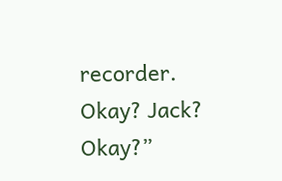recorder. Okay? Jack? Okay?”